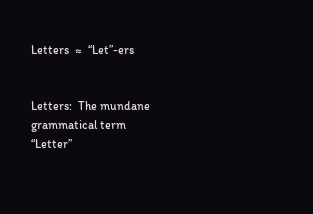Letters  ≈  “Let”-ers


Letters:  The mundane grammatical term “Letter”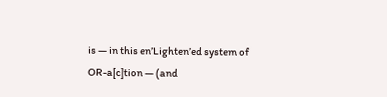is — in this en’Lighten’ed system of OR-a[c]tion — (and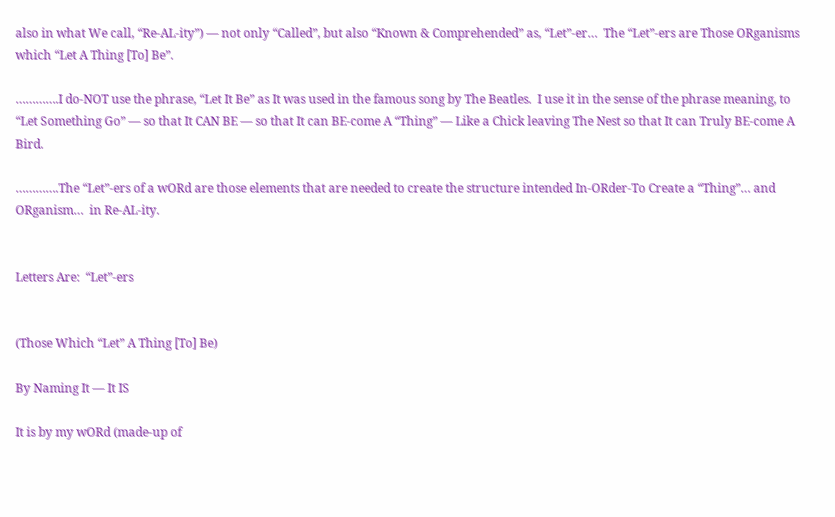also in what We call, “Re-AL-ity”) — not only “Called”, but also “Known & Comprehended” as, “Let”-er…  The “Let”-ers are Those ORganisms which “Let A Thing [To] Be”.

………….I do-NOT use the phrase, “Let It Be” as It was used in the famous song by The Beatles.  I use it in the sense of the phrase meaning, to “Let Something Go” — so that It CAN BE — so that It can BE-come A “Thing” — Like a Chick leaving The Nest so that It can Truly BE-come A Bird.

………….The “Let”-ers of a wORd are those elements that are needed to create the structure intended In-ORder-To Create a “Thing”… and ORganism…  in Re-AL-ity.


Letters Are:  “Let”-ers


(Those Which “Let” A Thing [To] Be)

By Naming It — It IS

It is by my wORd (made-up of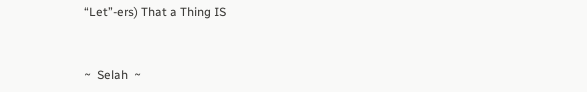“Let”-ers) That a Thing IS


~  Selah  ~